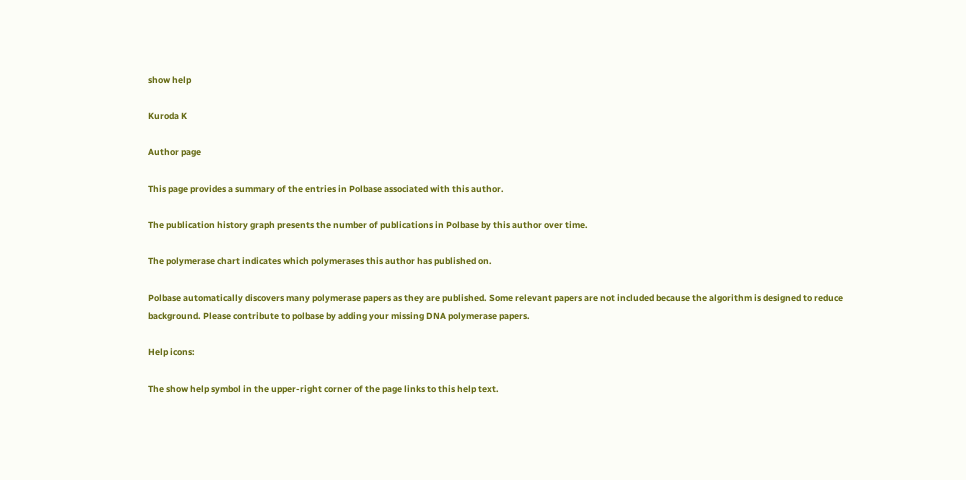show help

Kuroda K

Author page

This page provides a summary of the entries in Polbase associated with this author.

The publication history graph presents the number of publications in Polbase by this author over time.

The polymerase chart indicates which polymerases this author has published on.

Polbase automatically discovers many polymerase papers as they are published. Some relevant papers are not included because the algorithm is designed to reduce background. Please contribute to polbase by adding your missing DNA polymerase papers.

Help icons:

The show help symbol in the upper-right corner of the page links to this help text.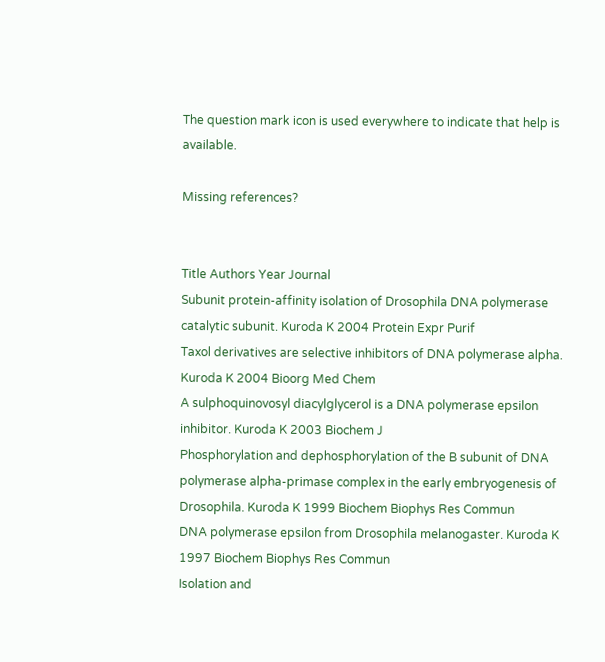The question mark icon is used everywhere to indicate that help is available.

Missing references?


Title Authors Year Journal
Subunit protein-affinity isolation of Drosophila DNA polymerase catalytic subunit. Kuroda K 2004 Protein Expr Purif
Taxol derivatives are selective inhibitors of DNA polymerase alpha. Kuroda K 2004 Bioorg Med Chem
A sulphoquinovosyl diacylglycerol is a DNA polymerase epsilon inhibitor. Kuroda K 2003 Biochem J
Phosphorylation and dephosphorylation of the B subunit of DNA polymerase alpha-primase complex in the early embryogenesis of Drosophila. Kuroda K 1999 Biochem Biophys Res Commun
DNA polymerase epsilon from Drosophila melanogaster. Kuroda K 1997 Biochem Biophys Res Commun
Isolation and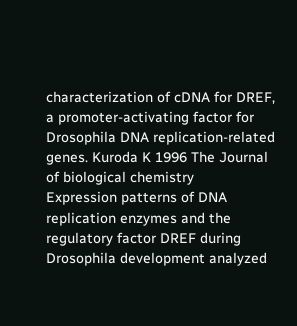characterization of cDNA for DREF, a promoter-activating factor for Drosophila DNA replication-related genes. Kuroda K 1996 The Journal of biological chemistry
Expression patterns of DNA replication enzymes and the regulatory factor DREF during Drosophila development analyzed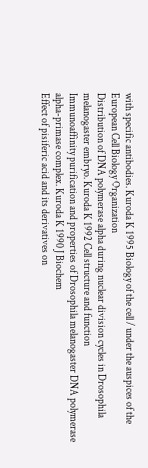with specific antibodies. Kuroda K 1995 Biology of the cell / under the auspices of the European Cell Biology Organization
Distribution of DNA polymerase alpha during nuclear division cycles in Drosophila melanogaster embryo. Kuroda K 1992 Cell structure and function
Immunoaffinity purification and properties of Drosophila melanogaster DNA polymerase alpha-primase complex. Kuroda K 1990 J Biochem
Effect of pisiferic acid and its derivatives on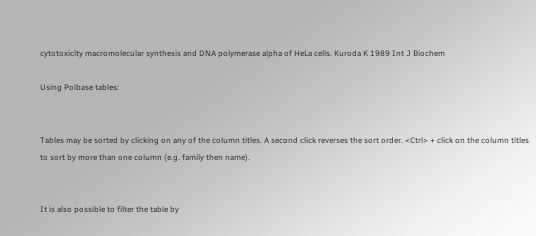cytotoxicity macromolecular synthesis and DNA polymerase alpha of HeLa cells. Kuroda K 1989 Int J Biochem

Using Polbase tables:


Tables may be sorted by clicking on any of the column titles. A second click reverses the sort order. <Ctrl> + click on the column titles to sort by more than one column (e.g. family then name).


It is also possible to filter the table by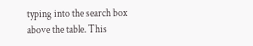typing into the search box above the table. This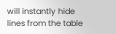will instantly hide lines from the table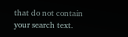that do not contain your search text.